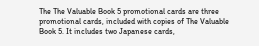The The Valuable Book 5 promotional cards are three promotional cards, included with copies of The Valuable Book 5. It includes two Japanese cards,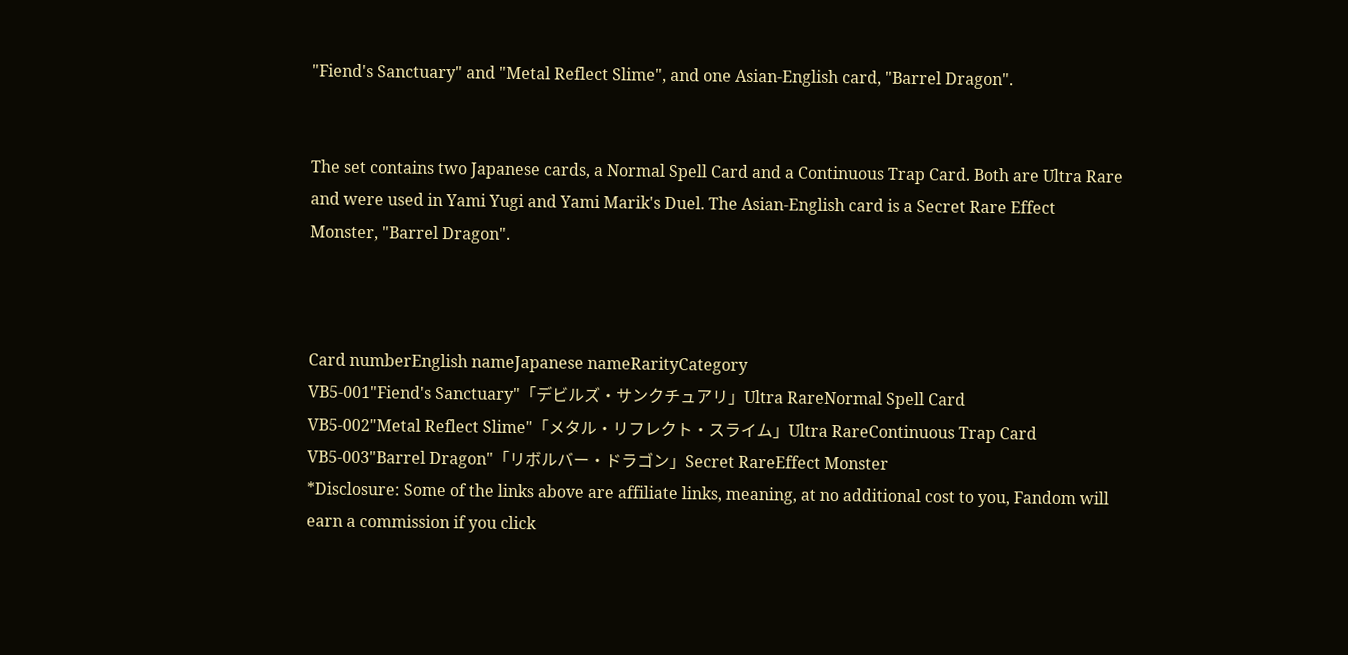"Fiend's Sanctuary" and "Metal Reflect Slime", and one Asian-English card, "Barrel Dragon".


The set contains two Japanese cards, a Normal Spell Card and a Continuous Trap Card. Both are Ultra Rare and were used in Yami Yugi and Yami Marik's Duel. The Asian-English card is a Secret Rare Effect Monster, "Barrel Dragon".



Card numberEnglish nameJapanese nameRarityCategory
VB5-001"Fiend's Sanctuary"「デビルズ・サンクチュアリ」Ultra RareNormal Spell Card
VB5-002"Metal Reflect Slime"「メタル・リフレクト・スライム」Ultra RareContinuous Trap Card
VB5-003"Barrel Dragon"「リボルバー・ドラゴン」Secret RareEffect Monster
*Disclosure: Some of the links above are affiliate links, meaning, at no additional cost to you, Fandom will earn a commission if you click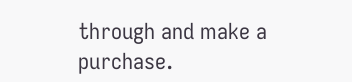through and make a purchase.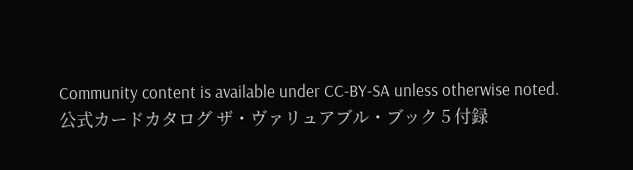Community content is available under CC-BY-SA unless otherwise noted.
公式カードカタログ ザ・ヴァリュアブル・ブック 5 付録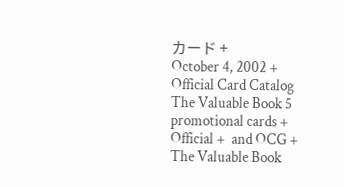カード +
October 4, 2002 +
Official Card Catalog The Valuable Book 5 promotional cards +
Official +  and OCG +
The Valuable Book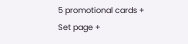5 promotional cards +
Set page +